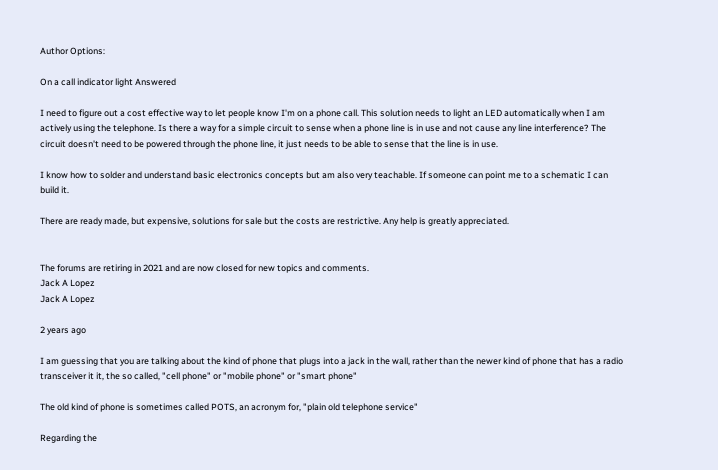Author Options:

On a call indicator light Answered

I need to figure out a cost effective way to let people know I'm on a phone call. This solution needs to light an LED automatically when I am actively using the telephone. Is there a way for a simple circuit to sense when a phone line is in use and not cause any line interference? The circuit doesn't need to be powered through the phone line, it just needs to be able to sense that the line is in use.

I know how to solder and understand basic electronics concepts but am also very teachable. If someone can point me to a schematic I can build it.

There are ready made, but expensive, solutions for sale but the costs are restrictive. Any help is greatly appreciated.


The forums are retiring in 2021 and are now closed for new topics and comments.
Jack A Lopez
Jack A Lopez

2 years ago

I am guessing that you are talking about the kind of phone that plugs into a jack in the wall, rather than the newer kind of phone that has a radio transceiver it it, the so called, "cell phone" or "mobile phone" or "smart phone"

The old kind of phone is sometimes called POTS, an acronym for, "plain old telephone service"

Regarding the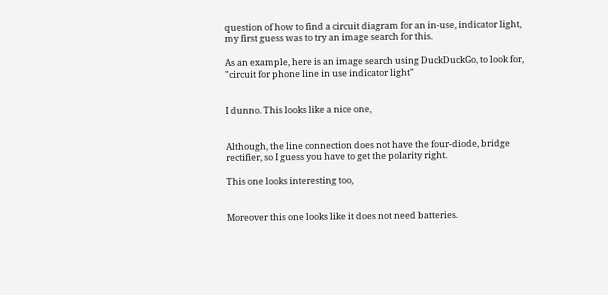question of how to find a circuit diagram for an in-use, indicator light, my first guess was to try an image search for this.

As an example, here is an image search using DuckDuckGo, to look for, "circuit for phone line in use indicator light"


I dunno. This looks like a nice one,


Although, the line connection does not have the four-diode, bridge rectifier, so I guess you have to get the polarity right.

This one looks interesting too,


Moreover this one looks like it does not need batteries.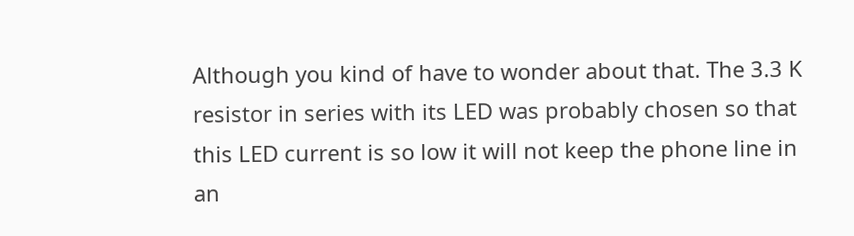Although you kind of have to wonder about that. The 3.3 K resistor in series with its LED was probably chosen so that this LED current is so low it will not keep the phone line in an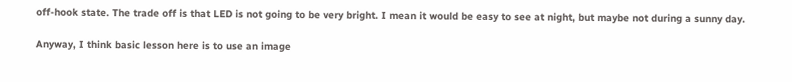off-hook state. The trade off is that LED is not going to be very bright. I mean it would be easy to see at night, but maybe not during a sunny day.

Anyway, I think basic lesson here is to use an image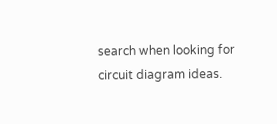search when looking for circuit diagram ideas.